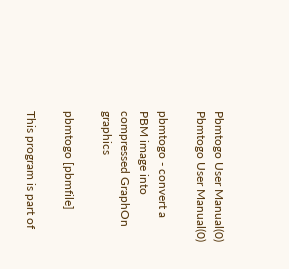Pbmtogo User Manual(0) Pbmtogo User Manual(0)

pbmtogo - convert a PBM image into compressed GraphOn graphics

pbmtogo [pbmfile]

This program is part of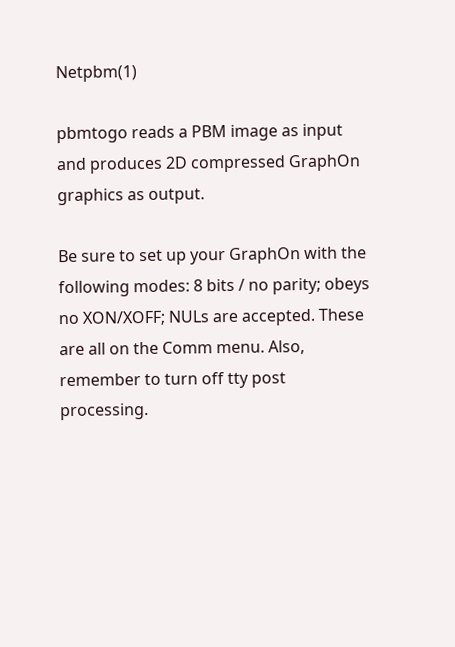Netpbm(1)

pbmtogo reads a PBM image as input and produces 2D compressed GraphOn graphics as output.

Be sure to set up your GraphOn with the following modes: 8 bits / no parity; obeys no XON/XOFF; NULs are accepted. These are all on the Comm menu. Also, remember to turn off tty post processing.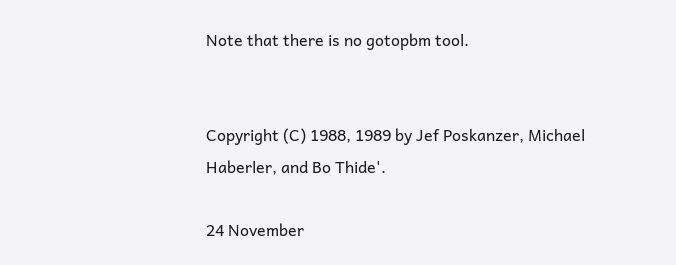Note that there is no gotopbm tool.


Copyright (C) 1988, 1989 by Jef Poskanzer, Michael Haberler, and Bo Thide'.

24 November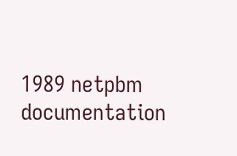1989 netpbm documentation